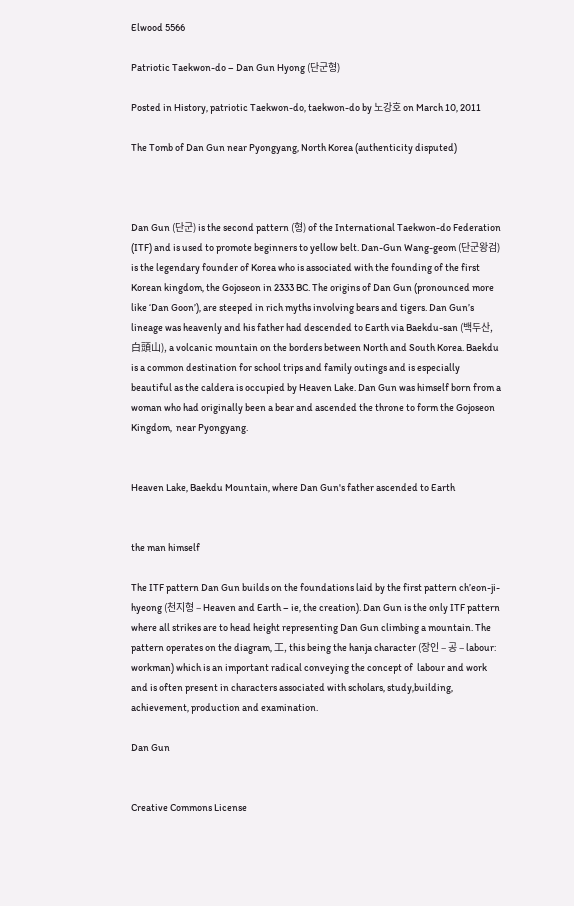Elwood 5566

Patriotic Taekwon-do – Dan Gun Hyong (단군형)

Posted in History, patriotic Taekwon-do, taekwon-do by 노강호 on March 10, 2011

The Tomb of Dan Gun near Pyongyang, North Korea (authenticity disputed)



Dan Gun (단군) is the second pattern (형) of the International Taekwon-do Federation (ITF) and is used to promote beginners to yellow belt. Dan-Gun Wang-geom (단군왕검) is the legendary founder of Korea who is associated with the founding of the first Korean kingdom, the Gojoseon in 2333 BC. The origins of Dan Gun (pronounced more like ‘Dan Goon’), are steeped in rich myths involving bears and tigers. Dan Gun’s lineage was heavenly and his father had descended to Earth via Baekdu-san (백두산, 白頭山), a volcanic mountain on the borders between North and South Korea. Baekdu is a common destination for school trips and family outings and is especially beautiful as the caldera is occupied by Heaven Lake. Dan Gun was himself born from a woman who had originally been a bear and ascended the throne to form the Gojoseon Kingdom,  near Pyongyang.


Heaven Lake, Baekdu Mountain, where Dan Gun's father ascended to Earth


the man himself

The ITF pattern Dan Gun builds on the foundations laid by the first pattern ch’eon-ji-hyeong (천지형 – Heaven and Earth – ie, the creation). Dan Gun is the only ITF pattern where all strikes are to head height representing Dan Gun climbing a mountain. The pattern operates on the diagram, 工, this being the hanja character (장인 – 공 – labour: workman) which is an important radical conveying the concept of  labour and work and is often present in characters associated with scholars, study,building, achievement, production and examination.

Dan Gun


Creative Commons License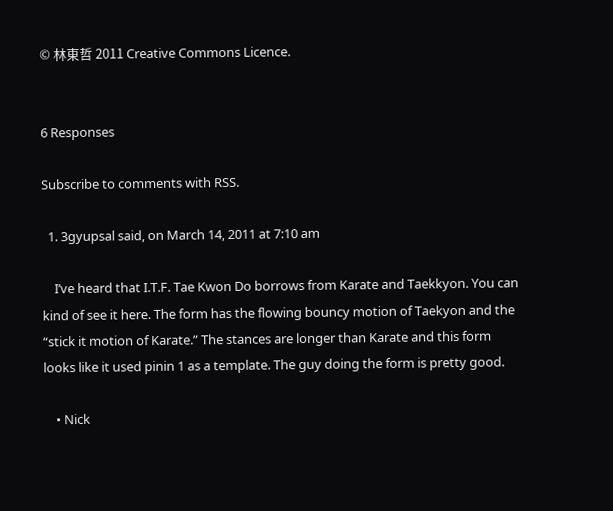© 林東哲 2011 Creative Commons Licence.


6 Responses

Subscribe to comments with RSS.

  1. 3gyupsal said, on March 14, 2011 at 7:10 am

    I’ve heard that I.T.F. Tae Kwon Do borrows from Karate and Taekkyon. You can kind of see it here. The form has the flowing bouncy motion of Taekyon and the “stick it motion of Karate.” The stances are longer than Karate and this form looks like it used pinin 1 as a template. The guy doing the form is pretty good.

    • Nick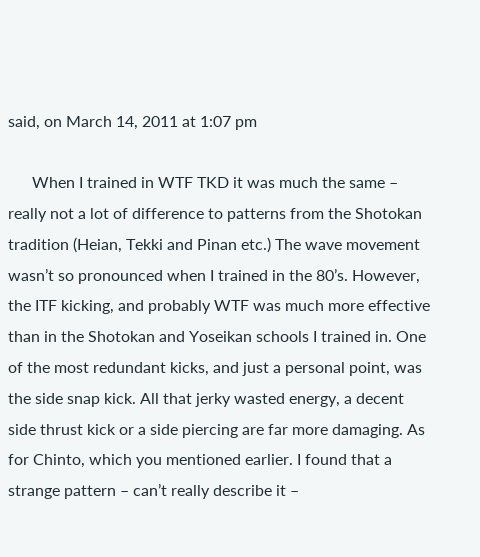said, on March 14, 2011 at 1:07 pm

      When I trained in WTF TKD it was much the same – really not a lot of difference to patterns from the Shotokan tradition (Heian, Tekki and Pinan etc.) The wave movement wasn’t so pronounced when I trained in the 80’s. However, the ITF kicking, and probably WTF was much more effective than in the Shotokan and Yoseikan schools I trained in. One of the most redundant kicks, and just a personal point, was the side snap kick. All that jerky wasted energy, a decent side thrust kick or a side piercing are far more damaging. As for Chinto, which you mentioned earlier. I found that a strange pattern – can’t really describe it –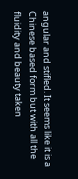angular and stifled. It seems like it is a Chinese based form but with all the fluidity and beauty taken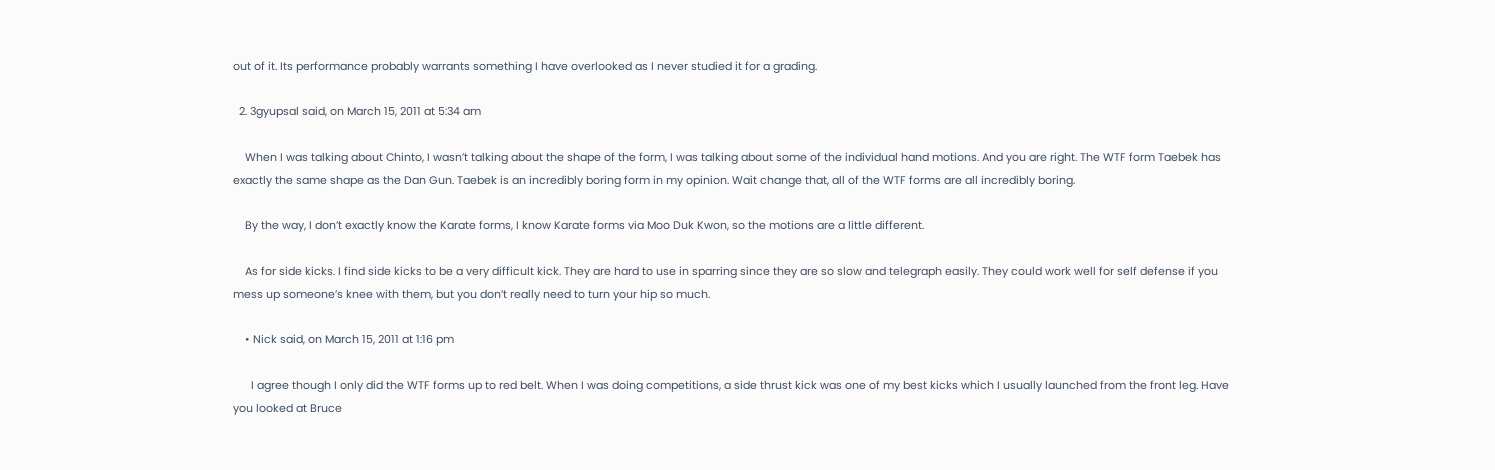out of it. Its performance probably warrants something I have overlooked as I never studied it for a grading.

  2. 3gyupsal said, on March 15, 2011 at 5:34 am

    When I was talking about Chinto, I wasn’t talking about the shape of the form, I was talking about some of the individual hand motions. And you are right. The WTF form Taebek has exactly the same shape as the Dan Gun. Taebek is an incredibly boring form in my opinion. Wait change that, all of the WTF forms are all incredibly boring.

    By the way, I don’t exactly know the Karate forms, I know Karate forms via Moo Duk Kwon, so the motions are a little different.

    As for side kicks. I find side kicks to be a very difficult kick. They are hard to use in sparring since they are so slow and telegraph easily. They could work well for self defense if you mess up someone’s knee with them, but you don’t really need to turn your hip so much.

    • Nick said, on March 15, 2011 at 1:16 pm

      I agree though I only did the WTF forms up to red belt. When I was doing competitions, a side thrust kick was one of my best kicks which I usually launched from the front leg. Have you looked at Bruce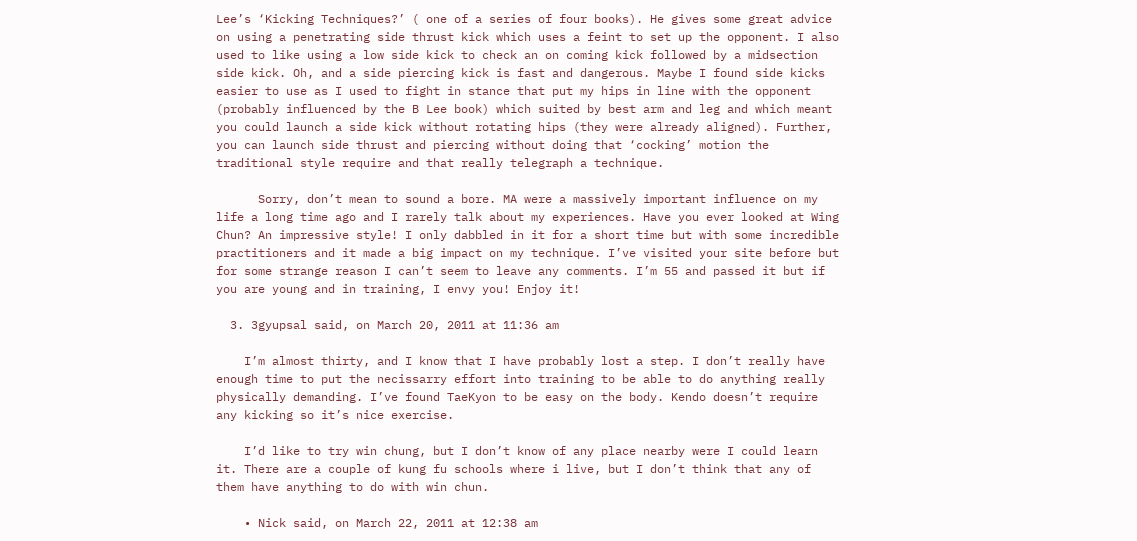Lee’s ‘Kicking Techniques?’ ( one of a series of four books). He gives some great advice on using a penetrating side thrust kick which uses a feint to set up the opponent. I also used to like using a low side kick to check an on coming kick followed by a midsection side kick. Oh, and a side piercing kick is fast and dangerous. Maybe I found side kicks easier to use as I used to fight in stance that put my hips in line with the opponent (probably influenced by the B Lee book) which suited by best arm and leg and which meant you could launch a side kick without rotating hips (they were already aligned). Further, you can launch side thrust and piercing without doing that ‘cocking’ motion the traditional style require and that really telegraph a technique.

      Sorry, don’t mean to sound a bore. MA were a massively important influence on my life a long time ago and I rarely talk about my experiences. Have you ever looked at Wing Chun? An impressive style! I only dabbled in it for a short time but with some incredible practitioners and it made a big impact on my technique. I’ve visited your site before but for some strange reason I can’t seem to leave any comments. I’m 55 and passed it but if you are young and in training, I envy you! Enjoy it!

  3. 3gyupsal said, on March 20, 2011 at 11:36 am

    I’m almost thirty, and I know that I have probably lost a step. I don’t really have enough time to put the necissarry effort into training to be able to do anything really physically demanding. I’ve found TaeKyon to be easy on the body. Kendo doesn’t require any kicking so it’s nice exercise.

    I’d like to try win chung, but I don’t know of any place nearby were I could learn it. There are a couple of kung fu schools where i live, but I don’t think that any of them have anything to do with win chun.

    • Nick said, on March 22, 2011 at 12:38 am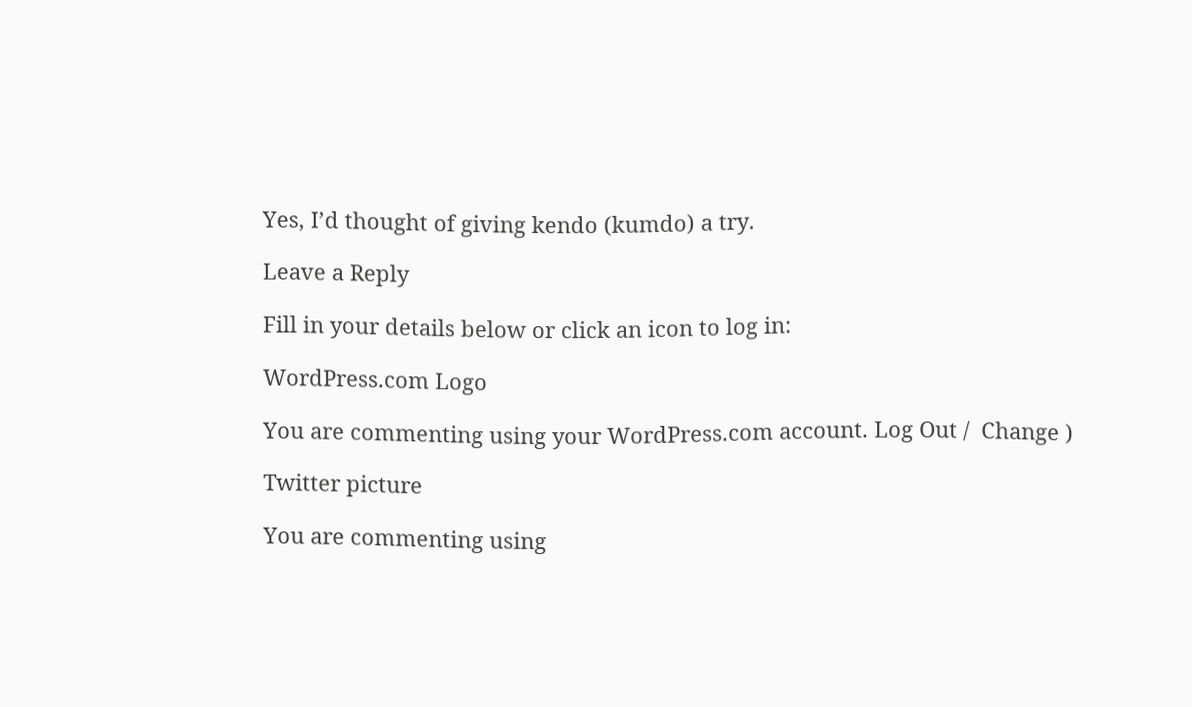Yes, I’d thought of giving kendo (kumdo) a try.

Leave a Reply

Fill in your details below or click an icon to log in:

WordPress.com Logo

You are commenting using your WordPress.com account. Log Out /  Change )

Twitter picture

You are commenting using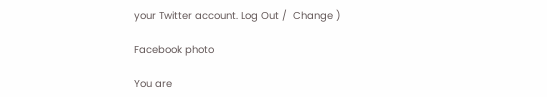your Twitter account. Log Out /  Change )

Facebook photo

You are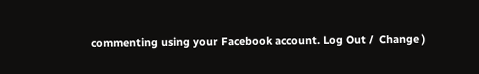commenting using your Facebook account. Log Out /  Change )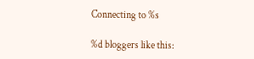Connecting to %s

%d bloggers like this: